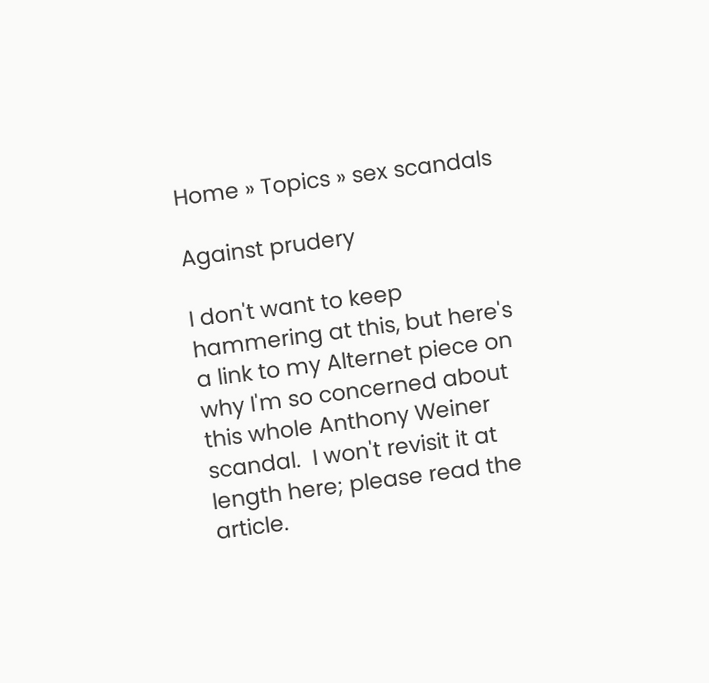Home » Topics » sex scandals

Against prudery

I don't want to keep hammering at this, but here's a link to my Alternet piece on why I'm so concerned about this whole Anthony Weiner scandal.  I won't revisit it at length here; please read the article.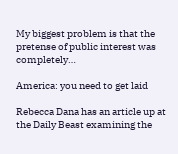My biggest problem is that the pretense of public interest was completely…

America: you need to get laid

Rebecca Dana has an article up at the Daily Beast examining the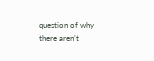question of why there aren’t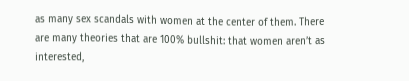as many sex scandals with women at the center of them. There are many theories that are 100% bullshit: that women aren’t as interested,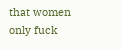that women only fuck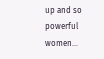up and so powerful women…